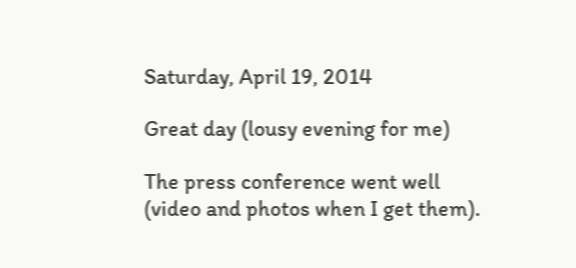Saturday, April 19, 2014

Great day (lousy evening for me)

The press conference went well (video and photos when I get them).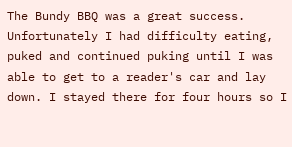The Bundy BBQ was a great success. Unfortunately I had difficulty eating, puked and continued puking until I was able to get to a reader's car and lay down. I stayed there for four hours so I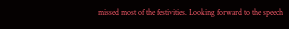missed most of the festivities. Looking forward to the speech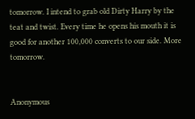tomorrow. I intend to grab old Dirty Harry by the teat and twist. Every time he opens his mouth it is good for another 100,000 converts to our side. More tomorrow.


Anonymous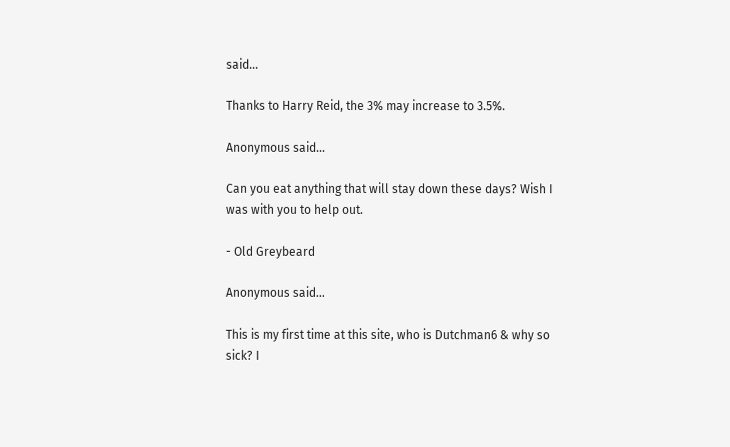said...

Thanks to Harry Reid, the 3% may increase to 3.5%.

Anonymous said...

Can you eat anything that will stay down these days? Wish I was with you to help out.

- Old Greybeard

Anonymous said...

This is my first time at this site, who is Dutchman6 & why so sick? I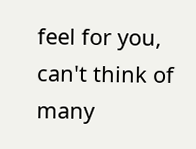feel for you, can't think of many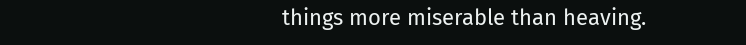things more miserable than heaving.